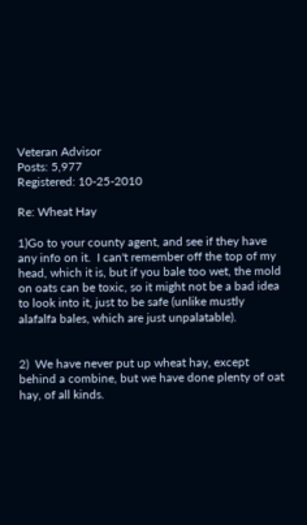Veteran Advisor
Posts: 5,977
Registered: 10-25-2010

Re: Wheat Hay

1)Go to your county agent, and see if they have any info on it.  I can't remember off the top of my head, which it is, but if you bale too wet, the mold on oats can be toxic, so it might not be a bad idea to look into it, just to be safe (unlike mustly alafalfa bales, which are just unpalatable).


2)  We have never put up wheat hay, except behind a combine, but we have done plenty of oat hay, of all kinds.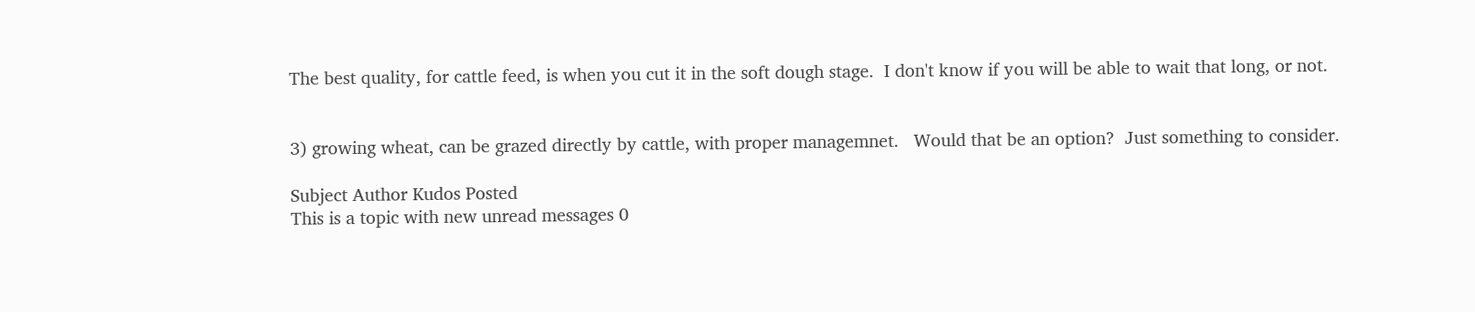The best quality, for cattle feed, is when you cut it in the soft dough stage.  I don't know if you will be able to wait that long, or not.


3) growing wheat, can be grazed directly by cattle, with proper managemnet.   Would that be an option?  Just something to consider.

Subject Author Kudos Posted
This is a topic with new unread messages 0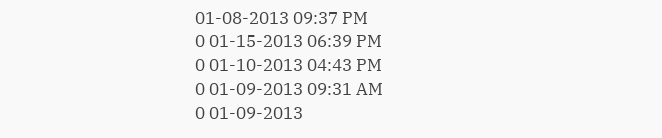01-08-2013 09:37 PM
0 01-15-2013 06:39 PM
0 01-10-2013 04:43 PM
0 01-09-2013 09:31 AM
0 01-09-2013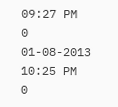09:27 PM
0 01-08-2013 10:25 PM
0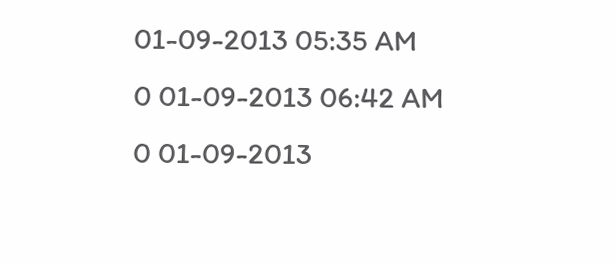01-09-2013 05:35 AM
0 01-09-2013 06:42 AM
0 01-09-2013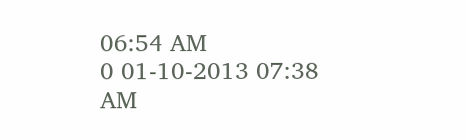06:54 AM
0 01-10-2013 07:38 AM